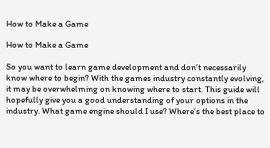How to Make a Game

How to Make a Game

So you want to learn game development and don’t necessarily know where to begin? With the games industry constantly evolving, it may be overwhelming on knowing where to start. This guide will hopefully give you a good understanding of your options in the industry. What game engine should I use? Where’s the best place to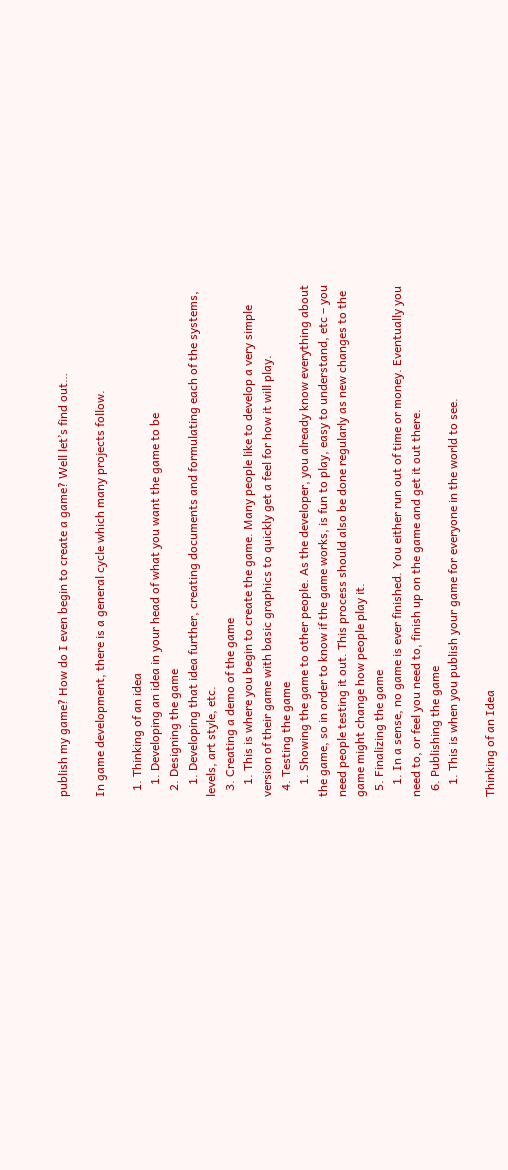publish my game? How do I even begin to create a game? Well let’s find out…

In game development, there is a general cycle which many projects follow.

  1. Thinking of an idea
    1. Developing an idea in your head of what you want the game to be
  2. Designing the game
    1. Developing that idea further, creating documents and formulating each of the systems, levels, art style, etc.
  3. Creating a demo of the game
    1. This is where you begin to create the game. Many people like to develop a very simple version of their game with basic graphics to quickly get a feel for how it will play.
  4. Testing the game
    1. Showing the game to other people. As the developer, you already know everything about the game, so in order to know if the game works, is fun to play, easy to understand, etc – you need people testing it out. This process should also be done regularly as new changes to the game might change how people play it.
  5. Finalizing the game
    1. In a sense, no game is ever finished. You either run out of time or money. Eventually you need to, or feel you need to, finish up on the game and get it out there.
  6. Publishing the game
    1. This is when you publish your game for everyone in the world to see.

Thinking of an Idea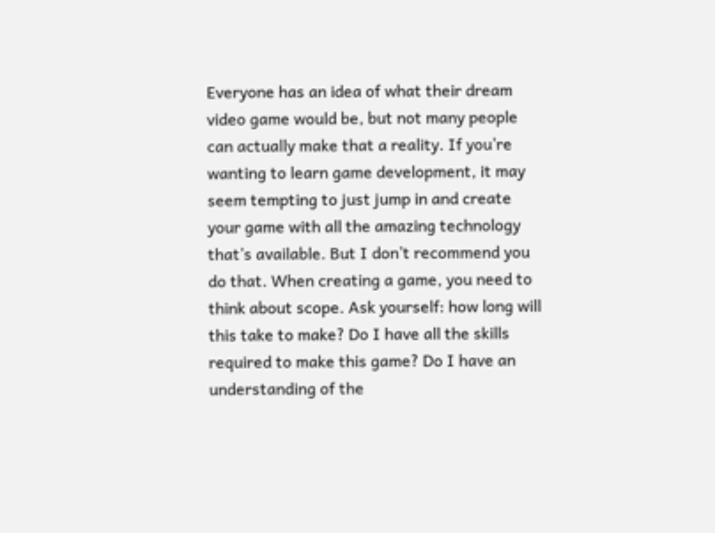Everyone has an idea of what their dream video game would be, but not many people can actually make that a reality. If you’re wanting to learn game development, it may seem tempting to just jump in and create your game with all the amazing technology that’s available. But I don’t recommend you do that. When creating a game, you need to think about scope. Ask yourself: how long will this take to make? Do I have all the skills required to make this game? Do I have an understanding of the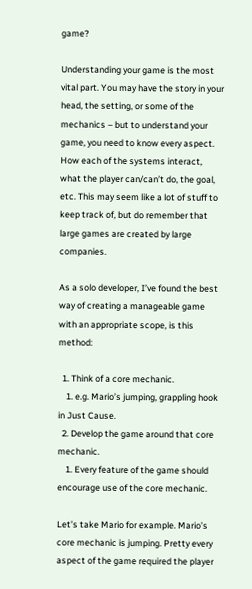game?

Understanding your game is the most vital part. You may have the story in your head, the setting, or some of the mechanics – but to understand your game, you need to know every aspect. How each of the systems interact, what the player can/can’t do, the goal, etc. This may seem like a lot of stuff to keep track of, but do remember that large games are created by large companies.

As a solo developer, I’ve found the best way of creating a manageable game with an appropriate scope, is this method:

  1. Think of a core mechanic.
    1. e.g. Mario’s jumping, grappling hook in Just Cause.
  2. Develop the game around that core mechanic.
    1. Every feature of the game should encourage use of the core mechanic.

Let’s take Mario for example. Mario’s core mechanic is jumping. Pretty every aspect of the game required the player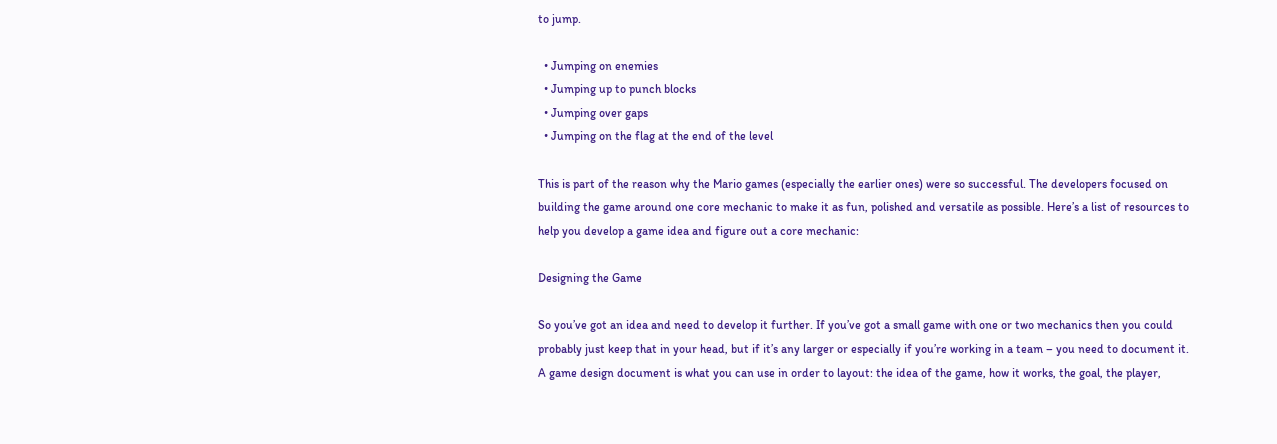to jump.

  • Jumping on enemies
  • Jumping up to punch blocks
  • Jumping over gaps
  • Jumping on the flag at the end of the level

This is part of the reason why the Mario games (especially the earlier ones) were so successful. The developers focused on building the game around one core mechanic to make it as fun, polished and versatile as possible. Here’s a list of resources to help you develop a game idea and figure out a core mechanic:

Designing the Game

So you’ve got an idea and need to develop it further. If you’ve got a small game with one or two mechanics then you could probably just keep that in your head, but if it’s any larger or especially if you’re working in a team – you need to document it. A game design document is what you can use in order to layout: the idea of the game, how it works, the goal, the player,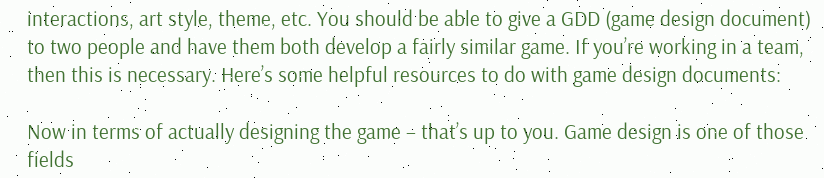interactions, art style, theme, etc. You should be able to give a GDD (game design document) to two people and have them both develop a fairly similar game. If you’re working in a team, then this is necessary. Here’s some helpful resources to do with game design documents:

Now in terms of actually designing the game – that’s up to you. Game design is one of those fields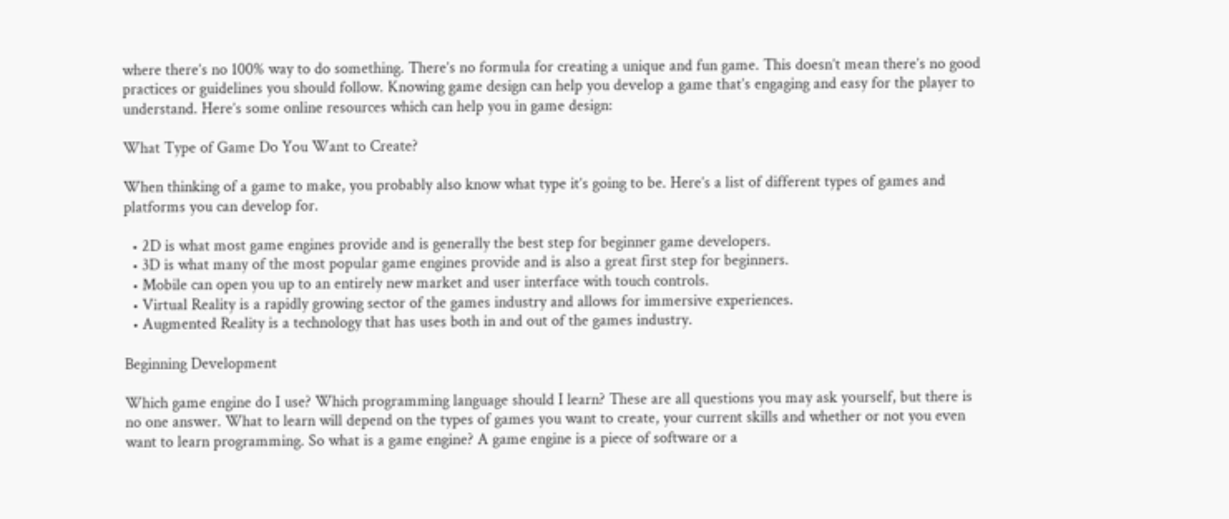where there’s no 100% way to do something. There’s no formula for creating a unique and fun game. This doesn’t mean there’s no good practices or guidelines you should follow. Knowing game design can help you develop a game that’s engaging and easy for the player to understand. Here’s some online resources which can help you in game design:

What Type of Game Do You Want to Create?

When thinking of a game to make, you probably also know what type it’s going to be. Here’s a list of different types of games and platforms you can develop for.

  • 2D is what most game engines provide and is generally the best step for beginner game developers.
  • 3D is what many of the most popular game engines provide and is also a great first step for beginners.
  • Mobile can open you up to an entirely new market and user interface with touch controls.
  • Virtual Reality is a rapidly growing sector of the games industry and allows for immersive experiences.
  • Augmented Reality is a technology that has uses both in and out of the games industry.

Beginning Development

Which game engine do I use? Which programming language should I learn? These are all questions you may ask yourself, but there is no one answer. What to learn will depend on the types of games you want to create, your current skills and whether or not you even want to learn programming. So what is a game engine? A game engine is a piece of software or a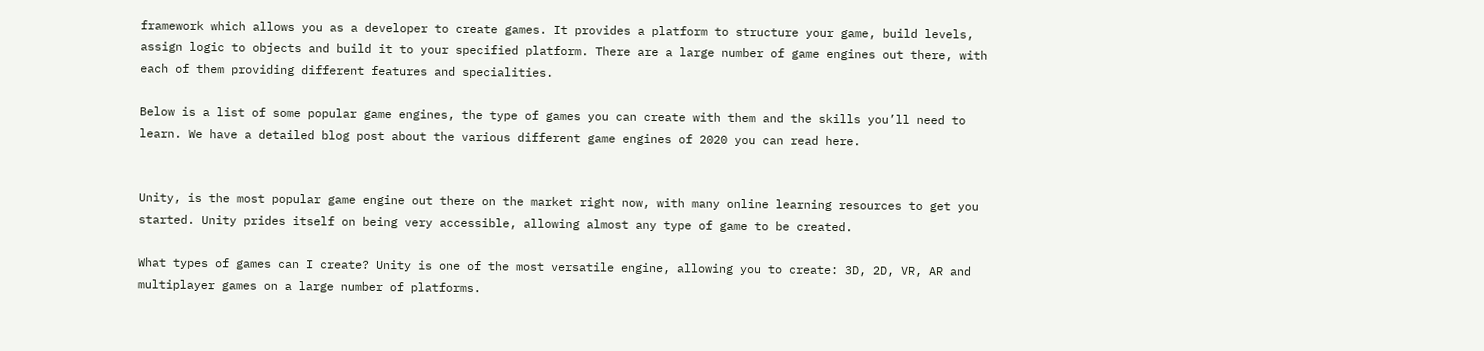framework which allows you as a developer to create games. It provides a platform to structure your game, build levels, assign logic to objects and build it to your specified platform. There are a large number of game engines out there, with each of them providing different features and specialities.

Below is a list of some popular game engines, the type of games you can create with them and the skills you’ll need to learn. We have a detailed blog post about the various different game engines of 2020 you can read here.


Unity, is the most popular game engine out there on the market right now, with many online learning resources to get you started. Unity prides itself on being very accessible, allowing almost any type of game to be created.

What types of games can I create? Unity is one of the most versatile engine, allowing you to create: 3D, 2D, VR, AR and multiplayer games on a large number of platforms.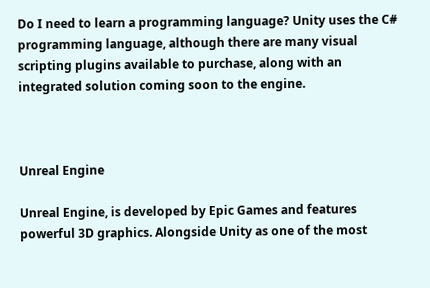Do I need to learn a programming language? Unity uses the C# programming language, although there are many visual scripting plugins available to purchase, along with an integrated solution coming soon to the engine.



Unreal Engine

Unreal Engine, is developed by Epic Games and features powerful 3D graphics. Alongside Unity as one of the most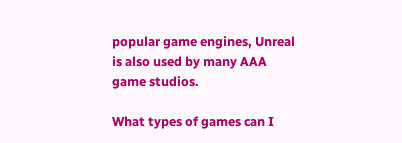popular game engines, Unreal is also used by many AAA game studios.

What types of games can I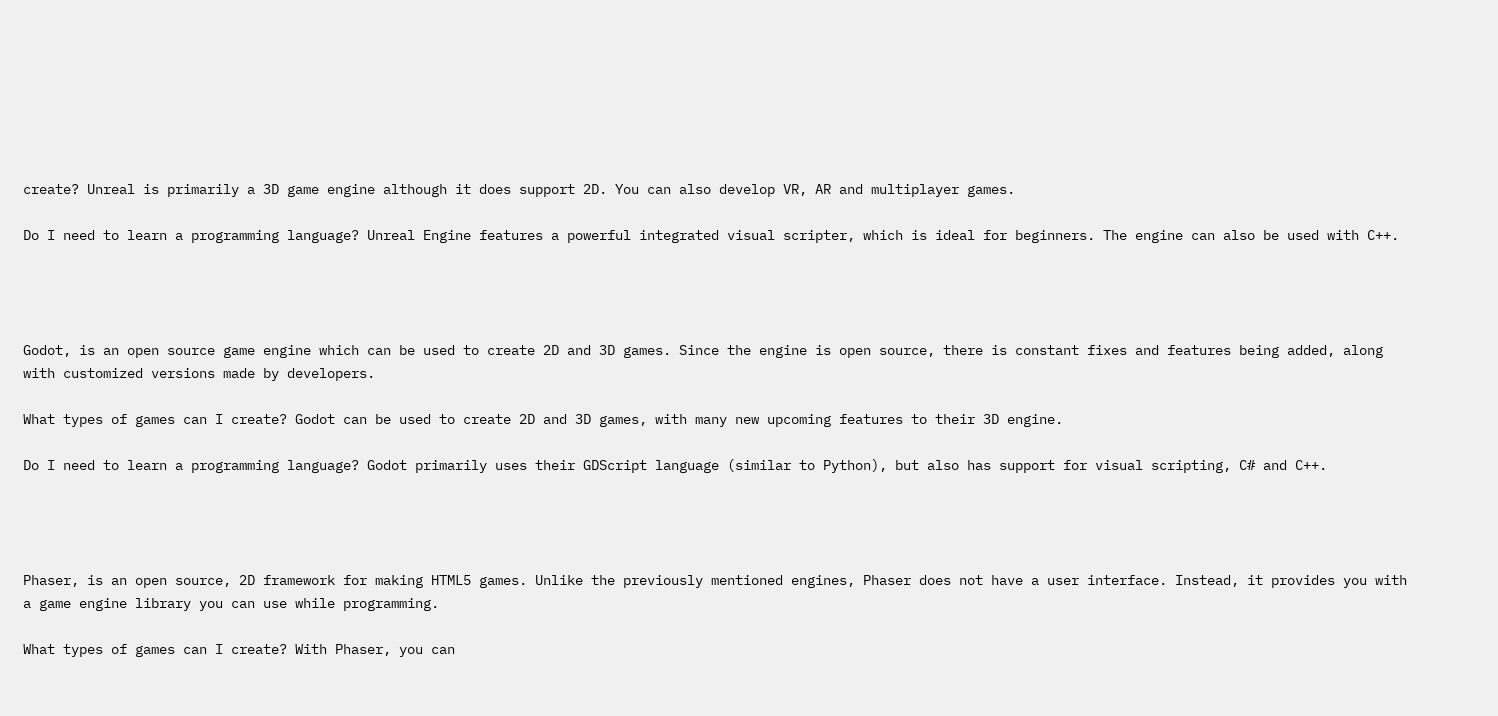create? Unreal is primarily a 3D game engine although it does support 2D. You can also develop VR, AR and multiplayer games.

Do I need to learn a programming language? Unreal Engine features a powerful integrated visual scripter, which is ideal for beginners. The engine can also be used with C++.




Godot, is an open source game engine which can be used to create 2D and 3D games. Since the engine is open source, there is constant fixes and features being added, along with customized versions made by developers.

What types of games can I create? Godot can be used to create 2D and 3D games, with many new upcoming features to their 3D engine.

Do I need to learn a programming language? Godot primarily uses their GDScript language (similar to Python), but also has support for visual scripting, C# and C++.




Phaser, is an open source, 2D framework for making HTML5 games. Unlike the previously mentioned engines, Phaser does not have a user interface. Instead, it provides you with a game engine library you can use while programming.

What types of games can I create? With Phaser, you can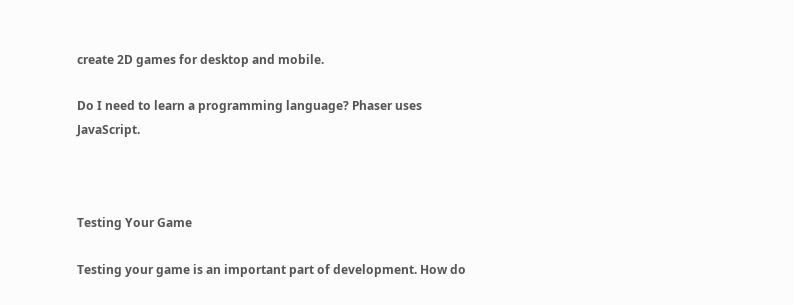create 2D games for desktop and mobile.

Do I need to learn a programming language? Phaser uses JavaScript.



Testing Your Game

Testing your game is an important part of development. How do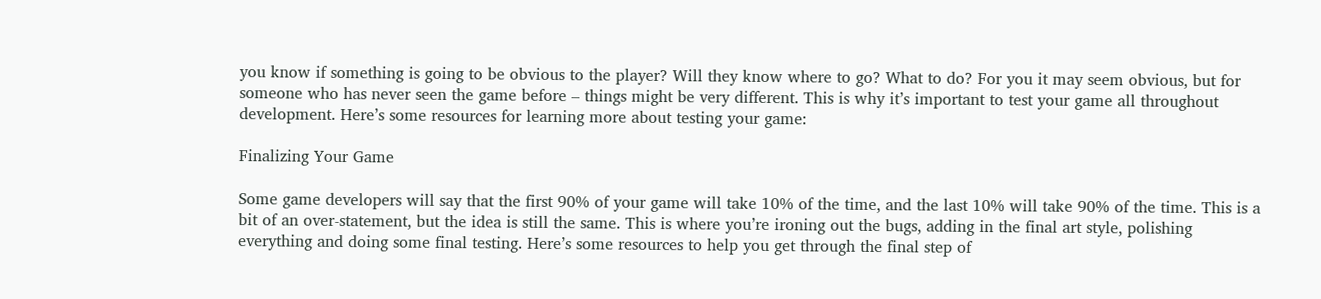you know if something is going to be obvious to the player? Will they know where to go? What to do? For you it may seem obvious, but for someone who has never seen the game before – things might be very different. This is why it’s important to test your game all throughout development. Here’s some resources for learning more about testing your game:

Finalizing Your Game

Some game developers will say that the first 90% of your game will take 10% of the time, and the last 10% will take 90% of the time. This is a bit of an over-statement, but the idea is still the same. This is where you’re ironing out the bugs, adding in the final art style, polishing everything and doing some final testing. Here’s some resources to help you get through the final step of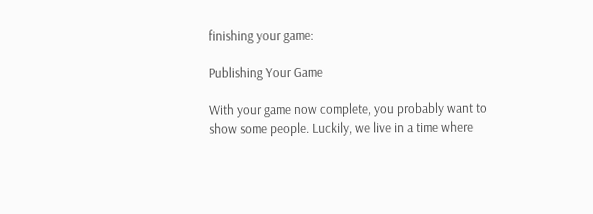finishing your game:

Publishing Your Game

With your game now complete, you probably want to show some people. Luckily, we live in a time where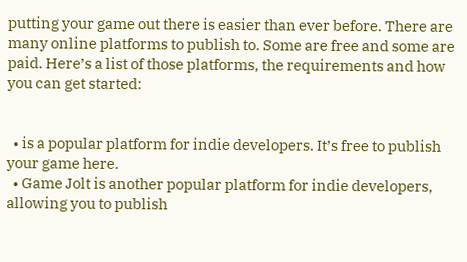putting your game out there is easier than ever before. There are many online platforms to publish to. Some are free and some are paid. Here’s a list of those platforms, the requirements and how you can get started:


  • is a popular platform for indie developers. It’s free to publish your game here.
  • Game Jolt is another popular platform for indie developers, allowing you to publish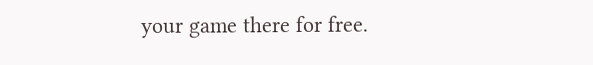your game there for free.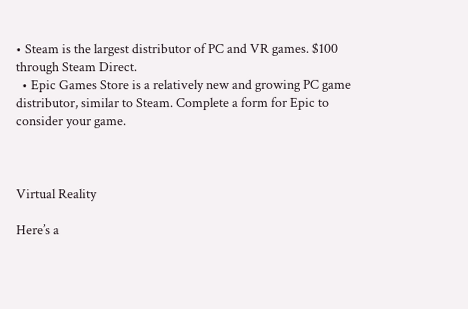• Steam is the largest distributor of PC and VR games. $100 through Steam Direct.
  • Epic Games Store is a relatively new and growing PC game distributor, similar to Steam. Complete a form for Epic to consider your game.



Virtual Reality

Here’s a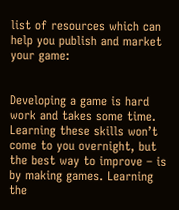list of resources which can help you publish and market your game:


Developing a game is hard work and takes some time. Learning these skills won’t come to you overnight, but the best way to improve – is by making games. Learning the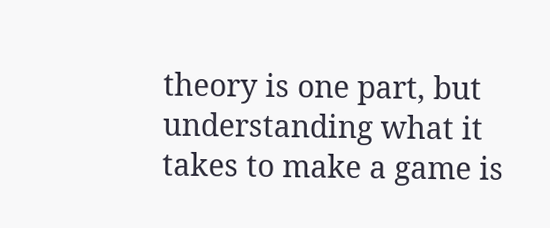theory is one part, but understanding what it takes to make a game is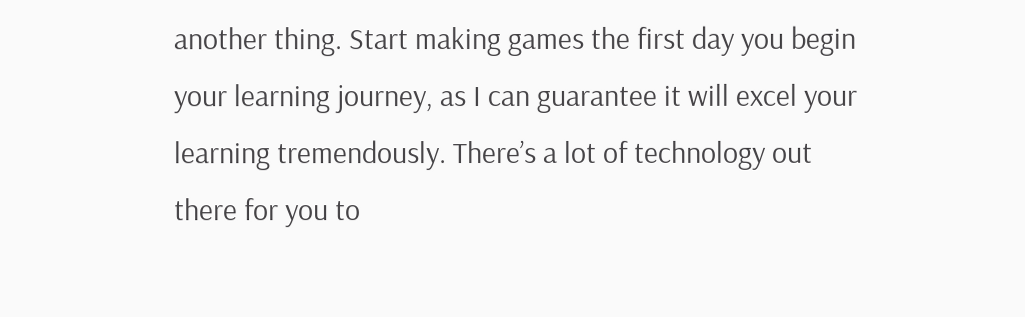another thing. Start making games the first day you begin your learning journey, as I can guarantee it will excel your learning tremendously. There’s a lot of technology out there for you to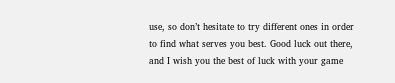use, so don’t hesitate to try different ones in order to find what serves you best. Good luck out there, and I wish you the best of luck with your game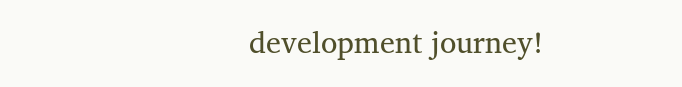development journey!